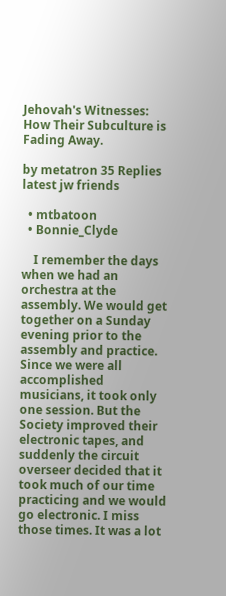Jehovah's Witnesses: How Their Subculture is Fading Away.

by metatron 35 Replies latest jw friends

  • mtbatoon
  • Bonnie_Clyde

    I remember the days when we had an orchestra at the assembly. We would get together on a Sunday evening prior to the assembly and practice. Since we were all accomplished musicians, it took only one session. But the Society improved their electronic tapes, and suddenly the circuit overseer decided that it took much of our time practicing and we would go electronic. I miss those times. It was a lot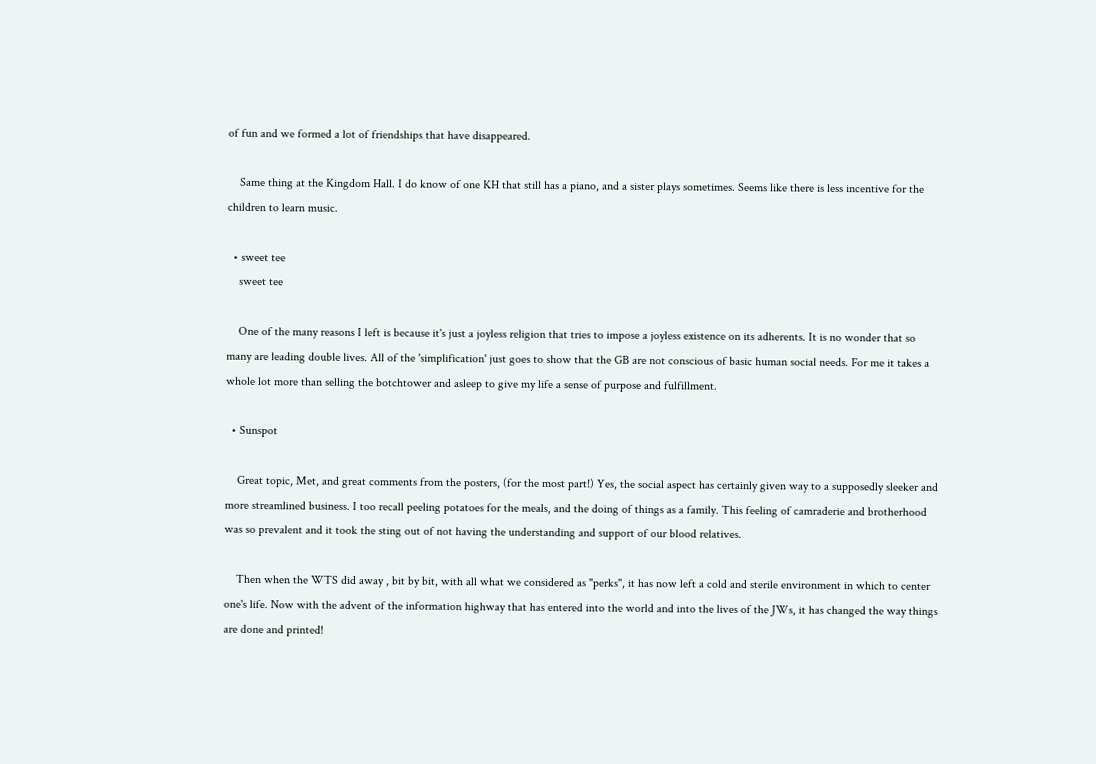of fun and we formed a lot of friendships that have disappeared.

    Same thing at the Kingdom Hall. I do know of one KH that still has a piano, and a sister plays sometimes. Seems like there is less incentive for the children to learn music.

  • sweet tee
    sweet tee

    One of the many reasons I left is because it's just a joyless religion that tries to impose a joyless existence on its adherents. It is no wonder that so many are leading double lives. All of the 'simplification' just goes to show that the GB are not conscious of basic human social needs. For me it takes a whole lot more than selling the botchtower and asleep to give my life a sense of purpose and fulfillment.

  • Sunspot

    Great topic, Met, and great comments from the posters, (for the most part!) Yes, the social aspect has certainly given way to a supposedly sleeker and more streamlined business. I too recall peeling potatoes for the meals, and the doing of things as a family. This feeling of camraderie and brotherhood was so prevalent and it took the sting out of not having the understanding and support of our blood relatives.

    Then when the WTS did away , bit by bit, with all what we considered as "perks", it has now left a cold and sterile environment in which to center one's life. Now with the advent of the information highway that has entered into the world and into the lives of the JWs, it has changed the way things are done and printed!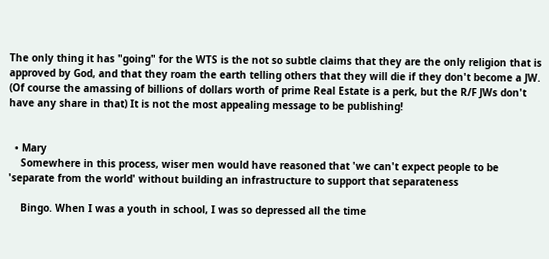The only thing it has "going" for the WTS is the not so subtle claims that they are the only religion that is approved by God, and that they roam the earth telling others that they will die if they don't become a JW. (Of course the amassing of billions of dollars worth of prime Real Estate is a perk, but the R/F JWs don't have any share in that) It is not the most appealing message to be publishing!


  • Mary
    Somewhere in this process, wiser men would have reasoned that 'we can't expect people to be 'separate from the world' without building an infrastructure to support that separateness

    Bingo. When I was a youth in school, I was so depressed all the time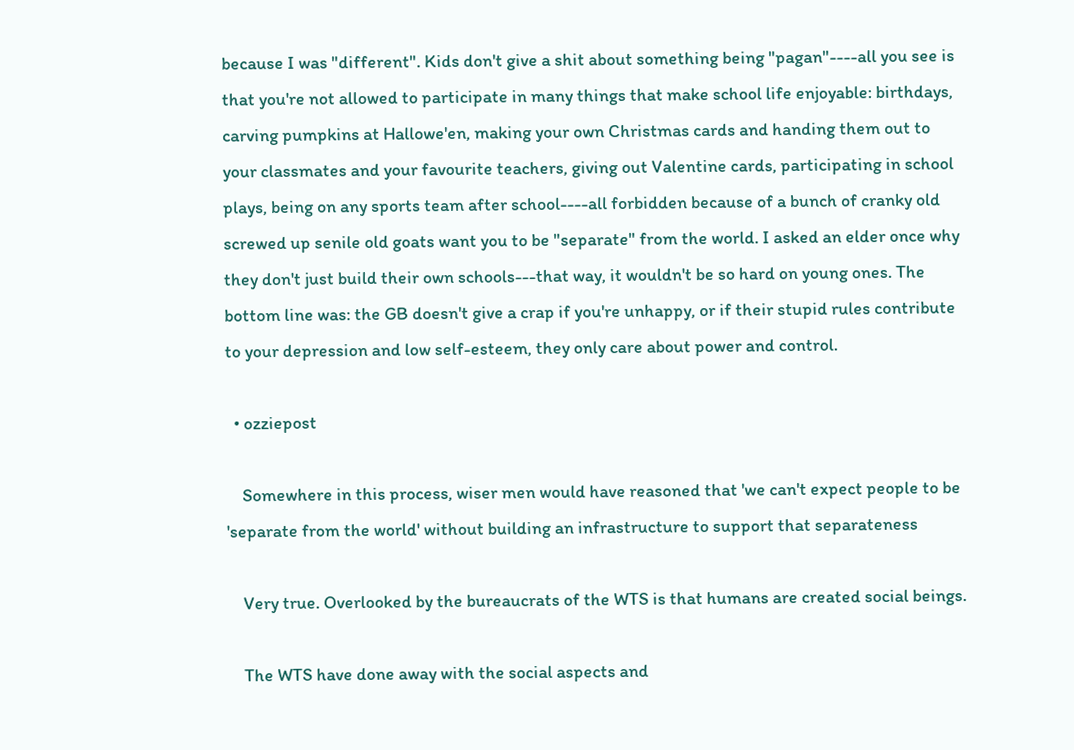because I was "different". Kids don't give a shit about something being "pagan"----all you see is that you're not allowed to participate in many things that make school life enjoyable: birthdays, carving pumpkins at Hallowe'en, making your own Christmas cards and handing them out to your classmates and your favourite teachers, giving out Valentine cards, participating in school plays, being on any sports team after school----all forbidden because of a bunch of cranky old screwed up senile old goats want you to be "separate" from the world. I asked an elder once why they don't just build their own schools---that way, it wouldn't be so hard on young ones. The bottom line was: the GB doesn't give a crap if you're unhappy, or if their stupid rules contribute to your depression and low self-esteem, they only care about power and control.

  • ozziepost

    Somewhere in this process, wiser men would have reasoned that 'we can't expect people to be 'separate from the world' without building an infrastructure to support that separateness

    Very true. Overlooked by the bureaucrats of the WTS is that humans are created social beings.

    The WTS have done away with the social aspects and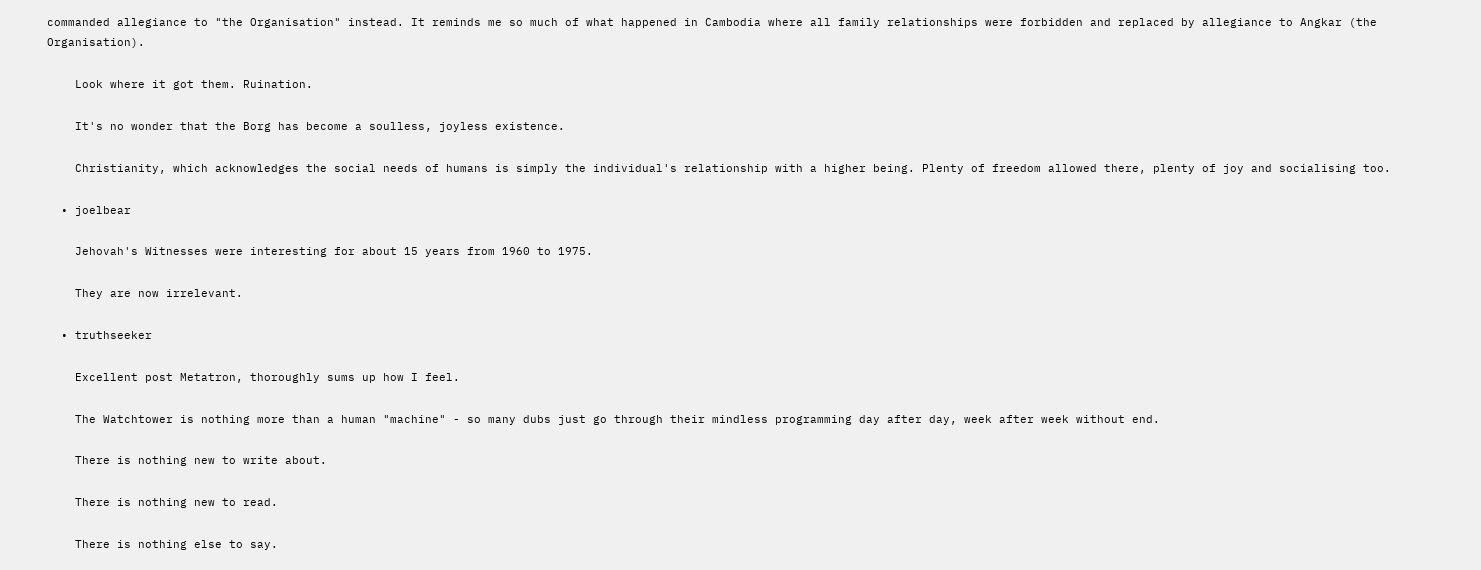commanded allegiance to "the Organisation" instead. It reminds me so much of what happened in Cambodia where all family relationships were forbidden and replaced by allegiance to Angkar (the Organisation).

    Look where it got them. Ruination.

    It's no wonder that the Borg has become a soulless, joyless existence.

    Christianity, which acknowledges the social needs of humans is simply the individual's relationship with a higher being. Plenty of freedom allowed there, plenty of joy and socialising too.

  • joelbear

    Jehovah's Witnesses were interesting for about 15 years from 1960 to 1975.

    They are now irrelevant.

  • truthseeker

    Excellent post Metatron, thoroughly sums up how I feel.

    The Watchtower is nothing more than a human "machine" - so many dubs just go through their mindless programming day after day, week after week without end.

    There is nothing new to write about.

    There is nothing new to read.

    There is nothing else to say.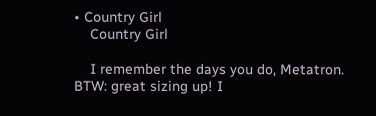• Country Girl
    Country Girl

    I remember the days you do, Metatron. BTW: great sizing up! I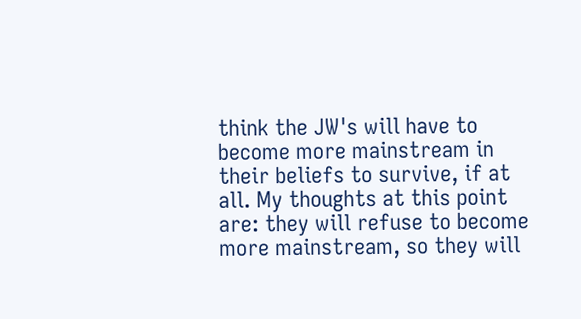think the JW's will have to become more mainstream in their beliefs to survive, if at all. My thoughts at this point are: they will refuse to become more mainstream, so they will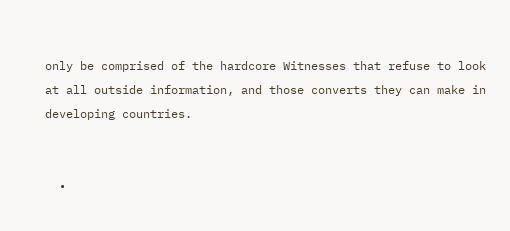only be comprised of the hardcore Witnesses that refuse to look at all outside information, and those converts they can make in developing countries.


  •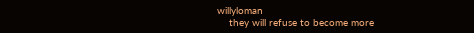willyloman
    they will refuse to become more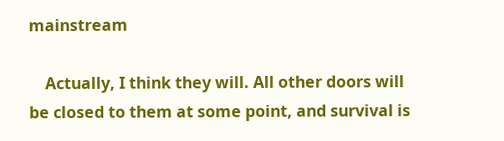mainstream

    Actually, I think they will. All other doors will be closed to them at some point, and survival is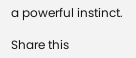a powerful instinct.

Share this